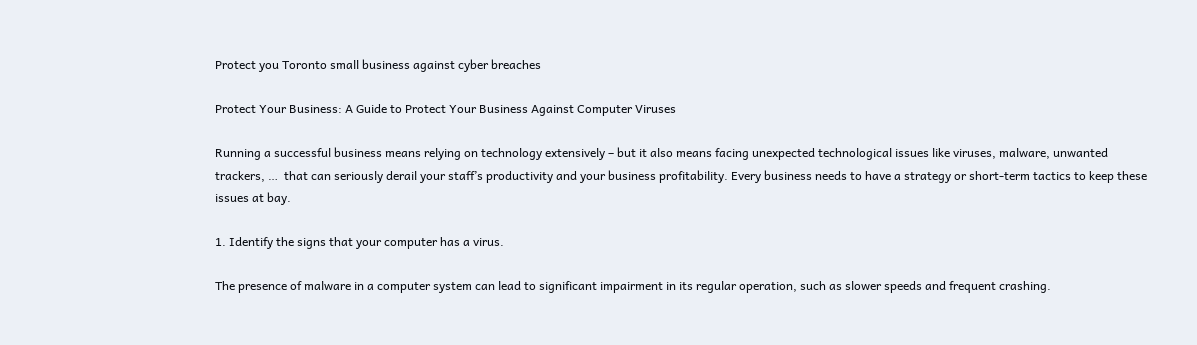Protect you Toronto small business against cyber breaches

Protect Your Business: A Guide to Protect Your Business Against Computer Viruses

Running a successful business means relying on technology extensively – but it also means facing unexpected technological issues like viruses, malware, unwanted trackers, …  that can seriously derail your staff’s productivity and your business profitability. Every business needs to have a strategy or short-term tactics to keep these issues at bay.

1. Identify the signs that your computer has a virus.

The presence of malware in a computer system can lead to significant impairment in its regular operation, such as slower speeds and frequent crashing.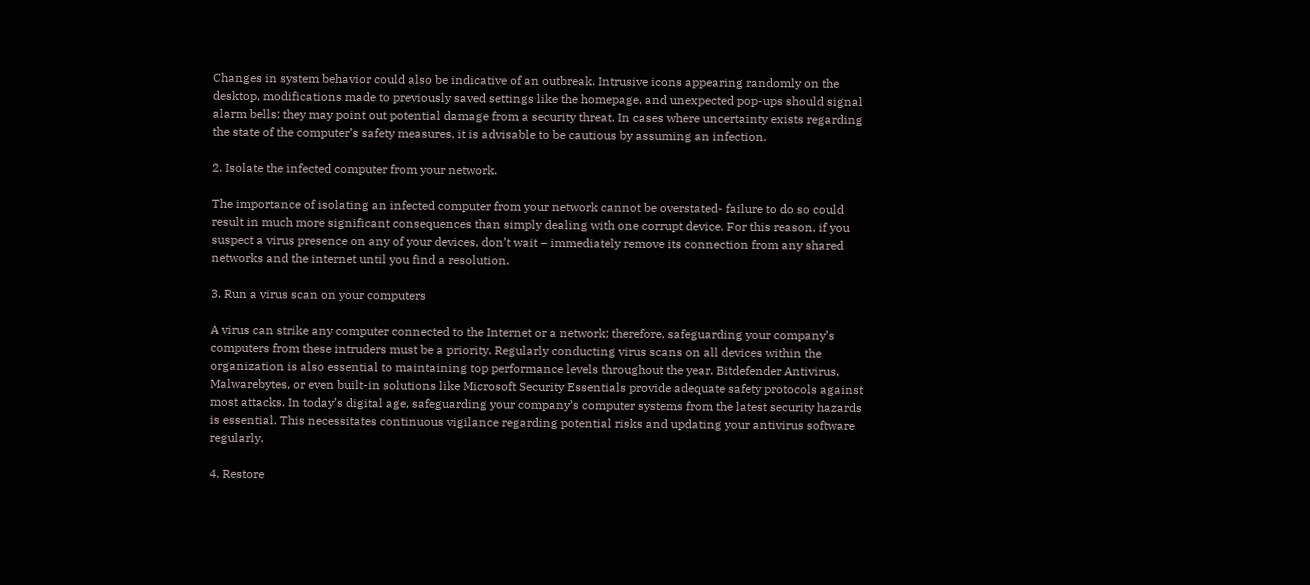Changes in system behavior could also be indicative of an outbreak. Intrusive icons appearing randomly on the desktop, modifications made to previously saved settings like the homepage, and unexpected pop-ups should signal alarm bells: they may point out potential damage from a security threat. In cases where uncertainty exists regarding the state of the computer’s safety measures, it is advisable to be cautious by assuming an infection.

2. Isolate the infected computer from your network.

The importance of isolating an infected computer from your network cannot be overstated- failure to do so could result in much more significant consequences than simply dealing with one corrupt device. For this reason, if you suspect a virus presence on any of your devices, don’t wait – immediately remove its connection from any shared networks and the internet until you find a resolution.

3. Run a virus scan on your computers

A virus can strike any computer connected to the Internet or a network; therefore, safeguarding your company’s computers from these intruders must be a priority. Regularly conducting virus scans on all devices within the organization is also essential to maintaining top performance levels throughout the year. Bitdefender Antivirus, Malwarebytes, or even built-in solutions like Microsoft Security Essentials provide adequate safety protocols against most attacks. In today’s digital age, safeguarding your company’s computer systems from the latest security hazards is essential. This necessitates continuous vigilance regarding potential risks and updating your antivirus software regularly.

4. Restore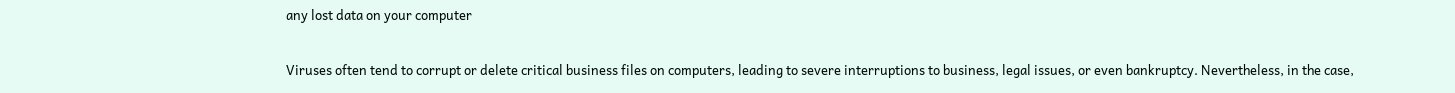any lost data on your computer

Viruses often tend to corrupt or delete critical business files on computers, leading to severe interruptions to business, legal issues, or even bankruptcy. Nevertheless, in the case,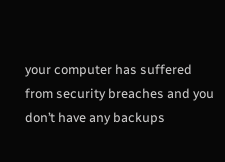your computer has suffered from security breaches and you don’t have any backups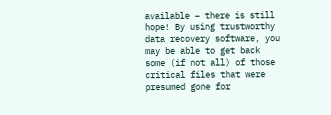available – there is still hope! By using trustworthy data recovery software, you may be able to get back some (if not all) of those critical files that were presumed gone for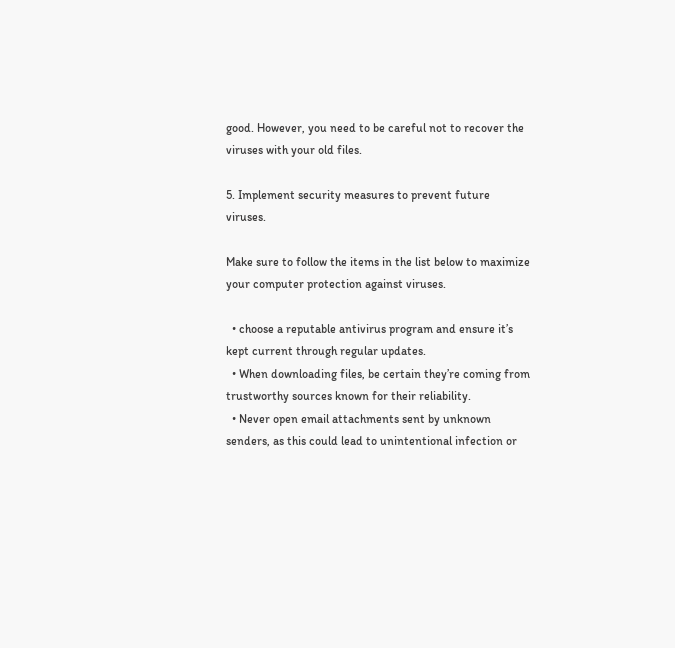good. However, you need to be careful not to recover the viruses with your old files.

5. Implement security measures to prevent future viruses.

Make sure to follow the items in the list below to maximize your computer protection against viruses.

  • choose a reputable antivirus program and ensure it’s kept current through regular updates.
  • When downloading files, be certain they’re coming from trustworthy sources known for their reliability.
  • Never open email attachments sent by unknown senders, as this could lead to unintentional infection or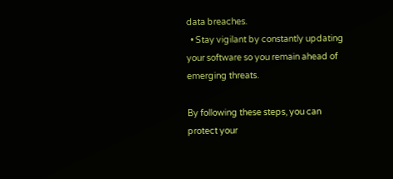data breaches.
  • Stay vigilant by constantly updating your software so you remain ahead of emerging threats.

By following these steps, you can protect your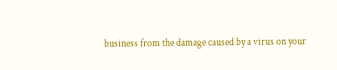business from the damage caused by a virus on your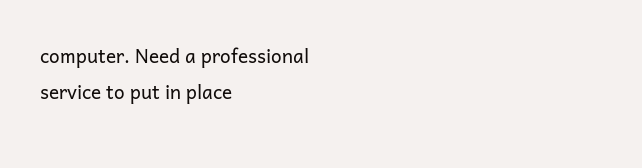computer. Need a professional service to put in place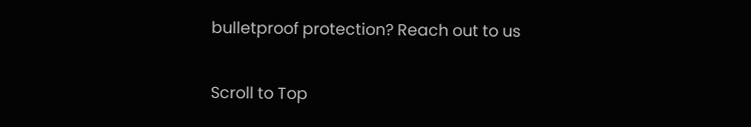bulletproof protection? Reach out to us

Scroll to Top